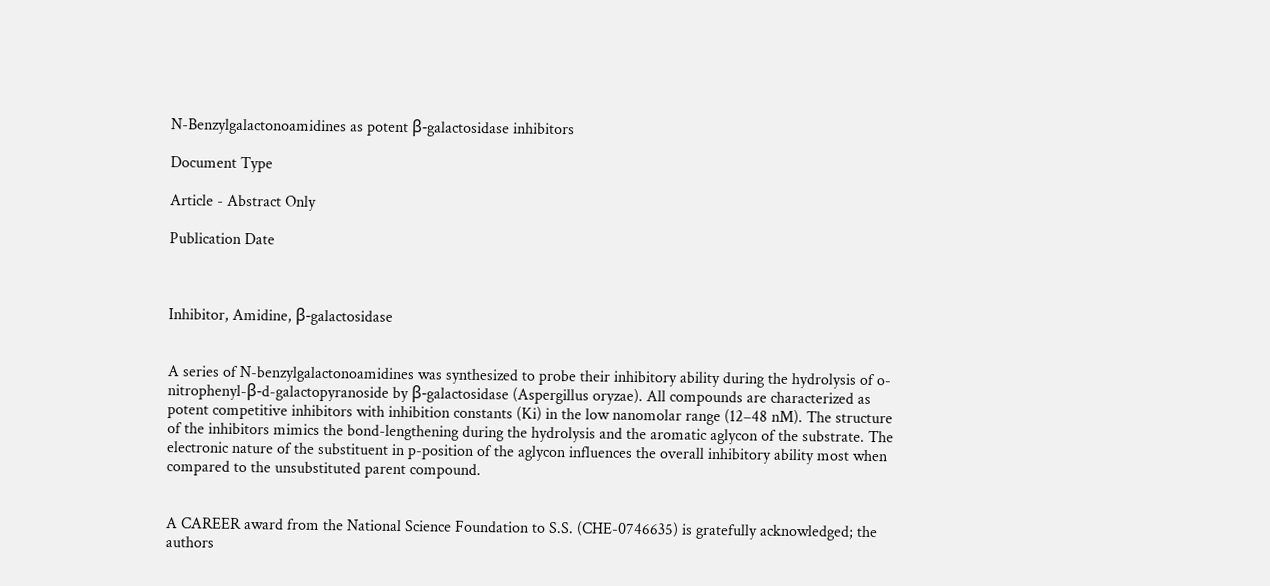N-Benzylgalactonoamidines as potent β-galactosidase inhibitors

Document Type

Article - Abstract Only

Publication Date



Inhibitor, Amidine, β-galactosidase


A series of N-benzylgalactonoamidines was synthesized to probe their inhibitory ability during the hydrolysis of o-nitrophenyl-β-d-galactopyranoside by β-galactosidase (Aspergillus oryzae). All compounds are characterized as potent competitive inhibitors with inhibition constants (Ki) in the low nanomolar range (12–48 nM). The structure of the inhibitors mimics the bond-lengthening during the hydrolysis and the aromatic aglycon of the substrate. The electronic nature of the substituent in p-position of the aglycon influences the overall inhibitory ability most when compared to the unsubstituted parent compound.


A CAREER award from the National Science Foundation to S.S. (CHE-0746635) is gratefully acknowledged; the authors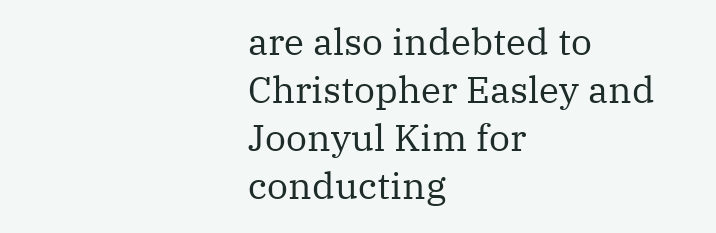are also indebted to Christopher Easley and Joonyul Kim for conducting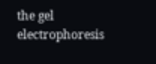the gel electrophoresis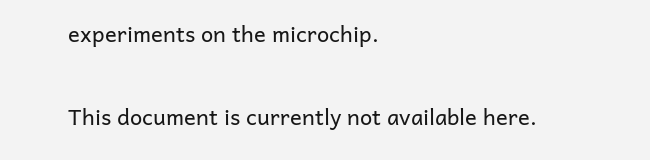experiments on the microchip.

This document is currently not available here.